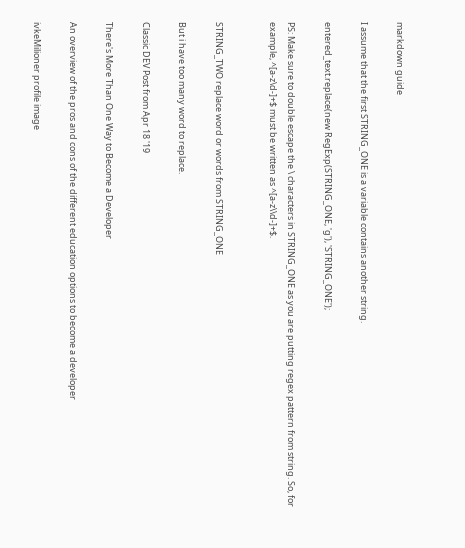markdown guide

I assume that the first STRING_ONE is a variable contains another string.

entered_text.replace(new RegExp(STRING_ONE, 'g'), 'STRING_ONE');

PS: Make sure to double escape the \ characters in STRING_ONE as you are putting regex pattern from string. So, for example, ^[a-z\d-]+$ must be written as ^[a-z\\d-]+$.


STRING_TWO replace word or words from STRING_ONE

But i have too many word to replace.

Classic DEV Post from Apr 18 '19

There's More Than One Way to Become a Developer

An overview of the pros and cons of the different education options to become a developer

ivkeMilioner profile image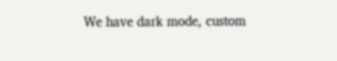We have dark mode, custom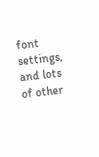font settings, and lots of other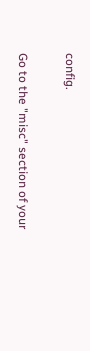config.

Go to the "misc" section of your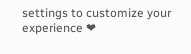settings to customize your experience ❤